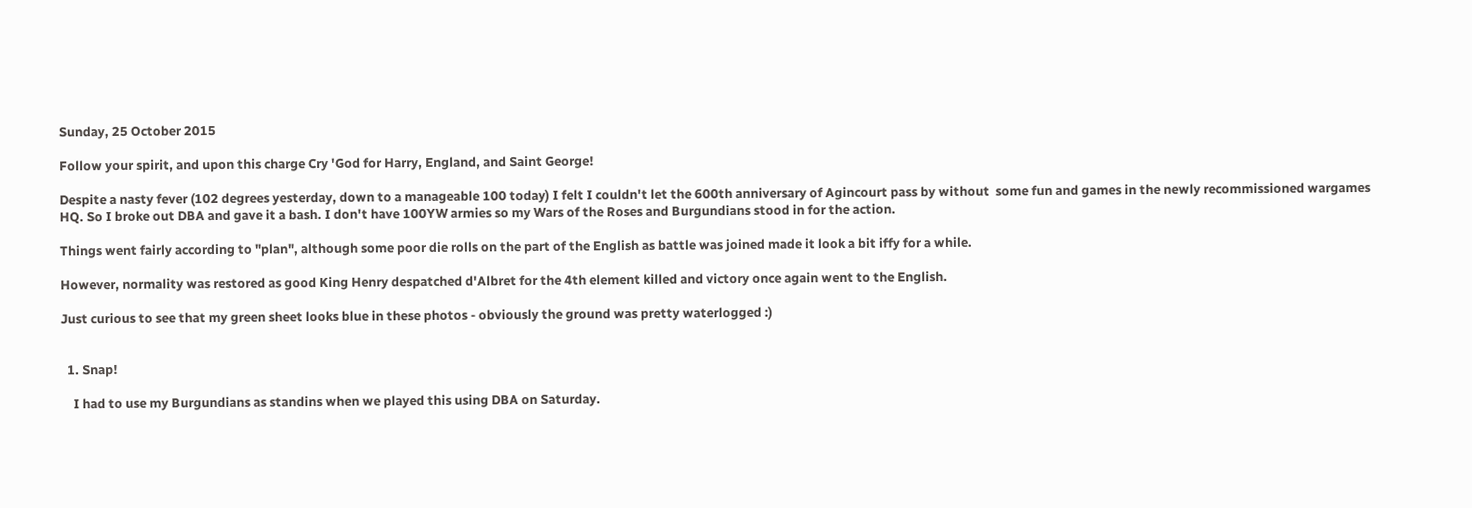Sunday, 25 October 2015

Follow your spirit, and upon this charge Cry 'God for Harry, England, and Saint George!

Despite a nasty fever (102 degrees yesterday, down to a manageable 100 today) I felt I couldn't let the 600th anniversary of Agincourt pass by without  some fun and games in the newly recommissioned wargames HQ. So I broke out DBA and gave it a bash. I don't have 100YW armies so my Wars of the Roses and Burgundians stood in for the action.

Things went fairly according to "plan", although some poor die rolls on the part of the English as battle was joined made it look a bit iffy for a while.

However, normality was restored as good King Henry despatched d'Albret for the 4th element killed and victory once again went to the English.

Just curious to see that my green sheet looks blue in these photos - obviously the ground was pretty waterlogged :)


  1. Snap!

    I had to use my Burgundians as standins when we played this using DBA on Saturday.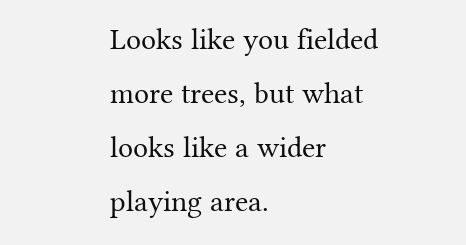Looks like you fielded more trees, but what looks like a wider playing area.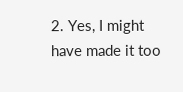2. Yes, I might have made it too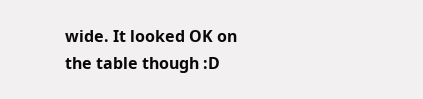wide. It looked OK on the table though :D